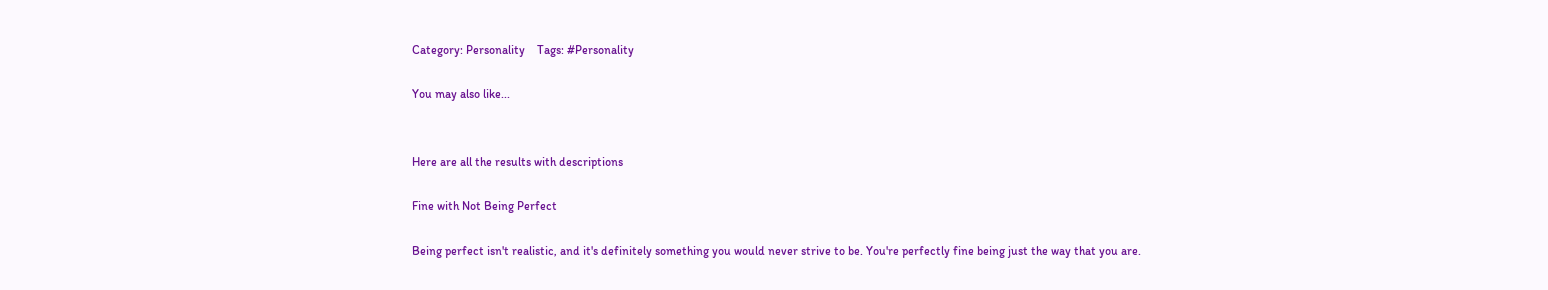Category: Personality    Tags: #Personality

You may also like...


Here are all the results with descriptions

Fine with Not Being Perfect

Being perfect isn't realistic, and it's definitely something you would never strive to be. You're perfectly fine being just the way that you are.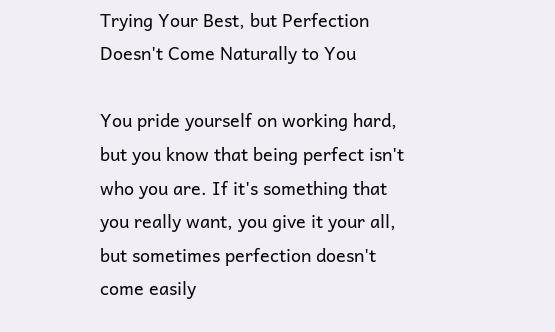Trying Your Best, but Perfection Doesn't Come Naturally to You

You pride yourself on working hard, but you know that being perfect isn't who you are. If it's something that you really want, you give it your all, but sometimes perfection doesn't come easily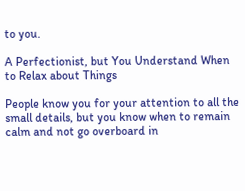to you.

A Perfectionist, but You Understand When to Relax about Things

People know you for your attention to all the small details, but you know when to remain calm and not go overboard in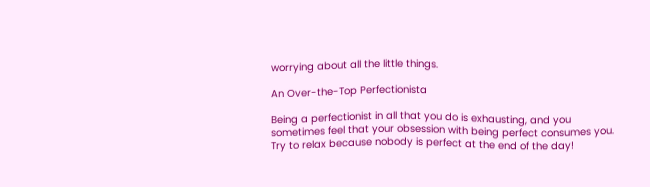worrying about all the little things.

An Over-the-Top Perfectionista

Being a perfectionist in all that you do is exhausting, and you sometimes feel that your obsession with being perfect consumes you. Try to relax because nobody is perfect at the end of the day!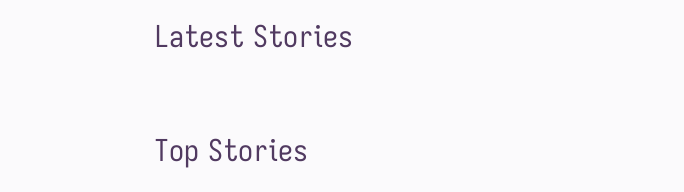Latest Stories

Top Stories